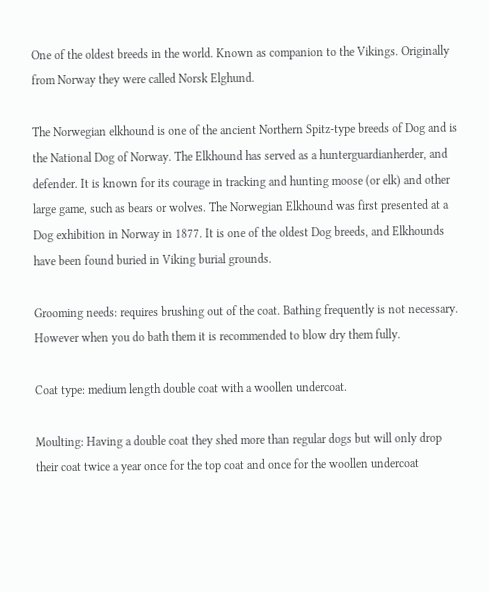One of the oldest breeds in the world. Known as companion to the Vikings. Originally from Norway they were called Norsk Elghund.

The Norwegian elkhound is one of the ancient Northern Spitz-type breeds of Dog and is the National Dog of Norway. The Elkhound has served as a hunterguardianherder, and defender. It is known for its courage in tracking and hunting moose (or elk) and other large game, such as bears or wolves. The Norwegian Elkhound was first presented at a Dog exhibition in Norway in 1877. It is one of the oldest Dog breeds, and Elkhounds have been found buried in Viking burial grounds.

Grooming needs: requires brushing out of the coat. Bathing frequently is not necessary. However when you do bath them it is recommended to blow dry them fully.

Coat type: medium length double coat with a woollen undercoat.

Moulting: Having a double coat they shed more than regular dogs but will only drop their coat twice a year once for the top coat and once for the woollen undercoat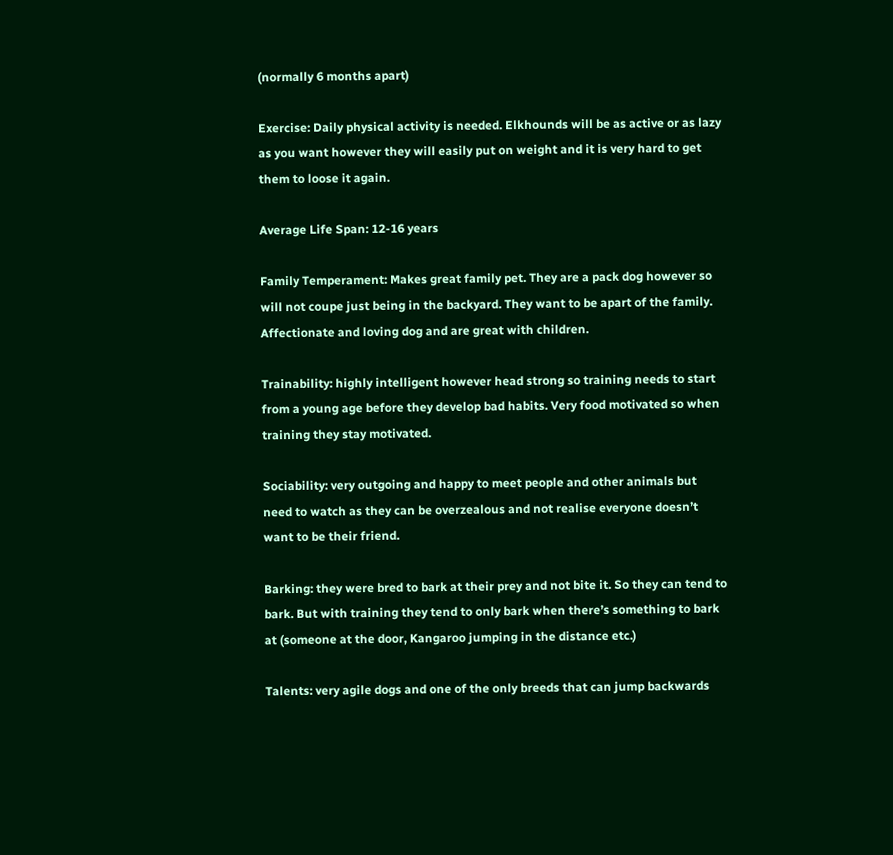(normally 6 months apart)

Exercise: Daily physical activity is needed. Elkhounds will be as active or as lazy as you want however they will easily put on weight and it is very hard to get them to loose it again.

Average Life Span: 12-16 years

Family Temperament: Makes great family pet. They are a pack dog however so will not coupe just being in the backyard. They want to be apart of the family. Affectionate and loving dog and are great with children.

Trainability: highly intelligent however head strong so training needs to start from a young age before they develop bad habits. Very food motivated so when training they stay motivated.

Sociability: very outgoing and happy to meet people and other animals but need to watch as they can be overzealous and not realise everyone doesn’t want to be their friend.

Barking: they were bred to bark at their prey and not bite it. So they can tend to bark. But with training they tend to only bark when there’s something to bark at (someone at the door, Kangaroo jumping in the distance etc.)

Talents: very agile dogs and one of the only breeds that can jump backwards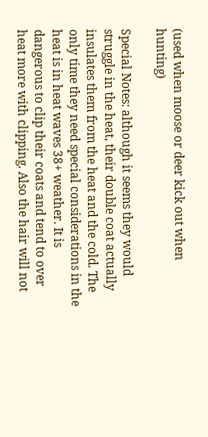(used when moose or deer kick out when hunting)

Special Notes: although it seems they would struggle in the heat, their double coat actually insulates them from the heat and the cold. The only time they need special considerations in the heat is in heat waves 38+ weather. It is dangerous to clip their coats and tend to over heat more with clipping. Also the hair will not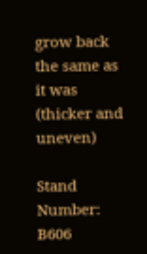grow back the same as it was (thicker and uneven)

Stand Number: B606